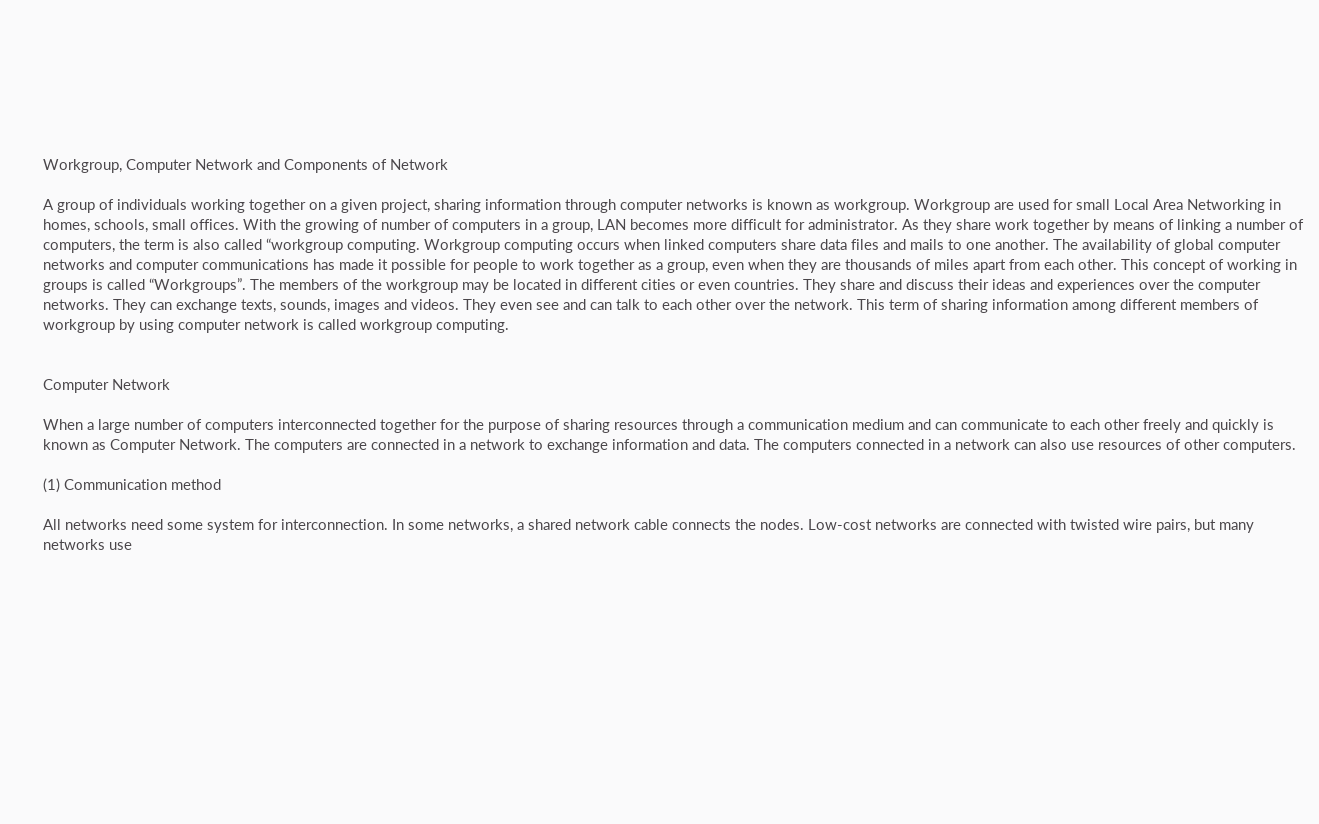Workgroup, Computer Network and Components of Network

A group of individuals working together on a given project, sharing information through computer networks is known as workgroup. Workgroup are used for small Local Area Networking in homes, schools, small offices. With the growing of number of computers in a group, LAN becomes more difficult for administrator. As they share work together by means of linking a number of computers, the term is also called “workgroup computing. Workgroup computing occurs when linked computers share data files and mails to one another. The availability of global computer networks and computer communications has made it possible for people to work together as a group, even when they are thousands of miles apart from each other. This concept of working in groups is called “Workgroups”. The members of the workgroup may be located in different cities or even countries. They share and discuss their ideas and experiences over the computer networks. They can exchange texts, sounds, images and videos. They even see and can talk to each other over the network. This term of sharing information among different members of workgroup by using computer network is called workgroup computing.


Computer Network

When a large number of computers interconnected together for the purpose of sharing resources through a communication medium and can communicate to each other freely and quickly is known as Computer Network. The computers are connected in a network to exchange information and data. The computers connected in a network can also use resources of other computers.

(1) Communication method

All networks need some system for interconnection. In some networks, a shared network cable connects the nodes. Low-cost networks are connected with twisted wire pairs, but many networks use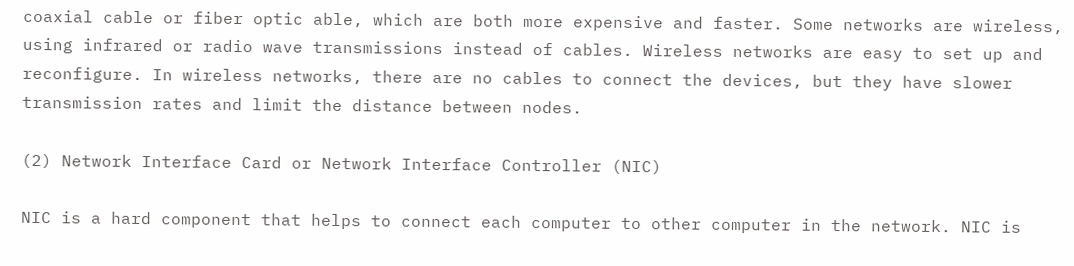coaxial cable or fiber optic able, which are both more expensive and faster. Some networks are wireless, using infrared or radio wave transmissions instead of cables. Wireless networks are easy to set up and reconfigure. In wireless networks, there are no cables to connect the devices, but they have slower transmission rates and limit the distance between nodes.

(2) Network Interface Card or Network Interface Controller (NIC)

NIC is a hard component that helps to connect each computer to other computer in the network. NIC is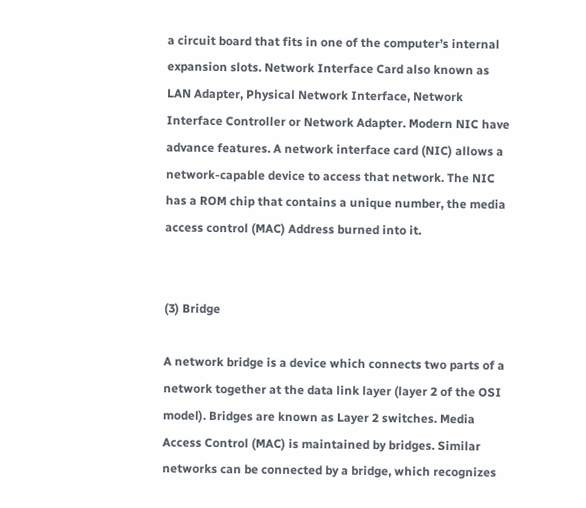a circuit board that fits in one of the computer’s internal expansion slots. Network Interface Card also known as LAN Adapter, Physical Network Interface, Network Interface Controller or Network Adapter. Modern NIC have advance features. A network interface card (NIC) allows a network-capable device to access that network. The NIC has a ROM chip that contains a unique number, the media access control (MAC) Address burned into it.


(3) Bridge

A network bridge is a device which connects two parts of a network together at the data link layer (layer 2 of the OSI model). Bridges are known as Layer 2 switches. Media Access Control (MAC) is maintained by bridges. Similar networks can be connected by a bridge, which recognizes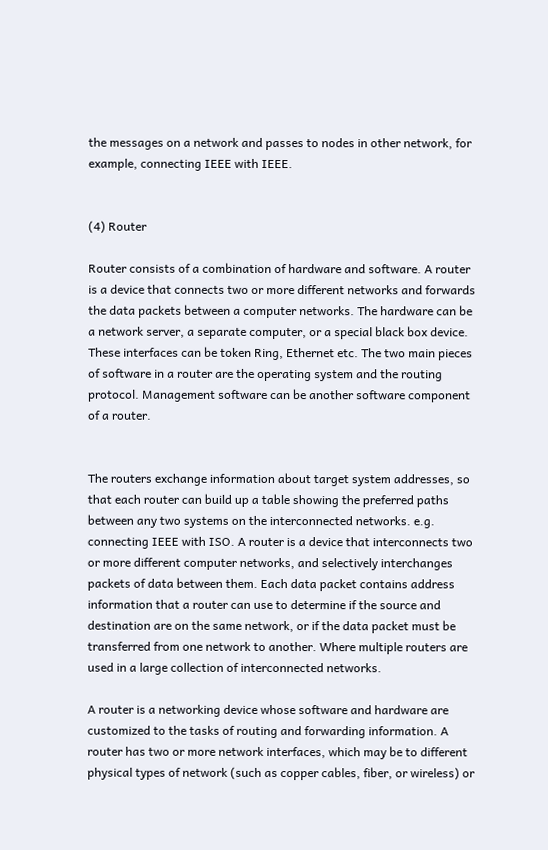the messages on a network and passes to nodes in other network, for example, connecting IEEE with IEEE.


(4) Router

Router consists of a combination of hardware and software. A router is a device that connects two or more different networks and forwards the data packets between a computer networks. The hardware can be a network server, a separate computer, or a special black box device. These interfaces can be token Ring, Ethernet etc. The two main pieces of software in a router are the operating system and the routing protocol. Management software can be another software component of a router.


The routers exchange information about target system addresses, so that each router can build up a table showing the preferred paths between any two systems on the interconnected networks. e.g. connecting IEEE with ISO. A router is a device that interconnects two or more different computer networks, and selectively interchanges packets of data between them. Each data packet contains address information that a router can use to determine if the source and destination are on the same network, or if the data packet must be transferred from one network to another. Where multiple routers are used in a large collection of interconnected networks.

A router is a networking device whose software and hardware are customized to the tasks of routing and forwarding information. A router has two or more network interfaces, which may be to different physical types of network (such as copper cables, fiber, or wireless) or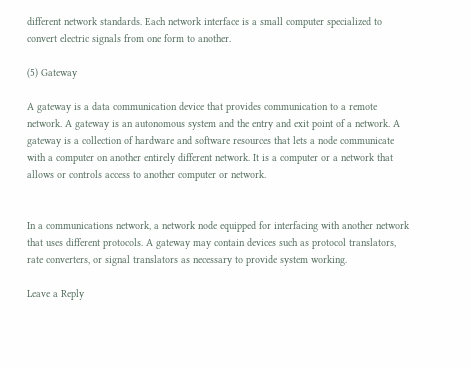different network standards. Each network interface is a small computer specialized to convert electric signals from one form to another.

(5) Gateway

A gateway is a data communication device that provides communication to a remote network. A gateway is an autonomous system and the entry and exit point of a network. A gateway is a collection of hardware and software resources that lets a node communicate with a computer on another entirely different network. It is a computer or a network that allows or controls access to another computer or network.


In a communications network, a network node equipped for interfacing with another network that uses different protocols. A gateway may contain devices such as protocol translators, rate converters, or signal translators as necessary to provide system working.

Leave a Reply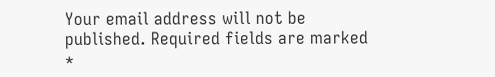Your email address will not be published. Required fields are marked *